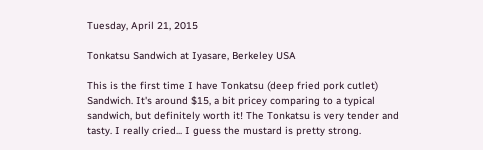Tuesday, April 21, 2015

Tonkatsu Sandwich at Iyasare, Berkeley USA

This is the first time I have Tonkatsu (deep fried pork cutlet) Sandwich. It's around $15, a bit pricey comparing to a typical sandwich, but definitely worth it! The Tonkatsu is very tender and tasty. I really cried... I guess the mustard is pretty strong.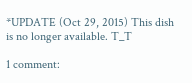*UPDATE (Oct 29, 2015) This dish is no longer available. T_T

1 comment: